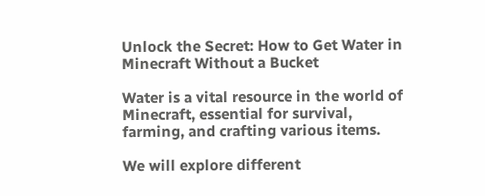Unlock the Secret: How to Get Water in Minecraft Without a Bucket

Water is a vital resource in the world of Minecraft, essential for survival, farming, and crafting various items.

We will explore different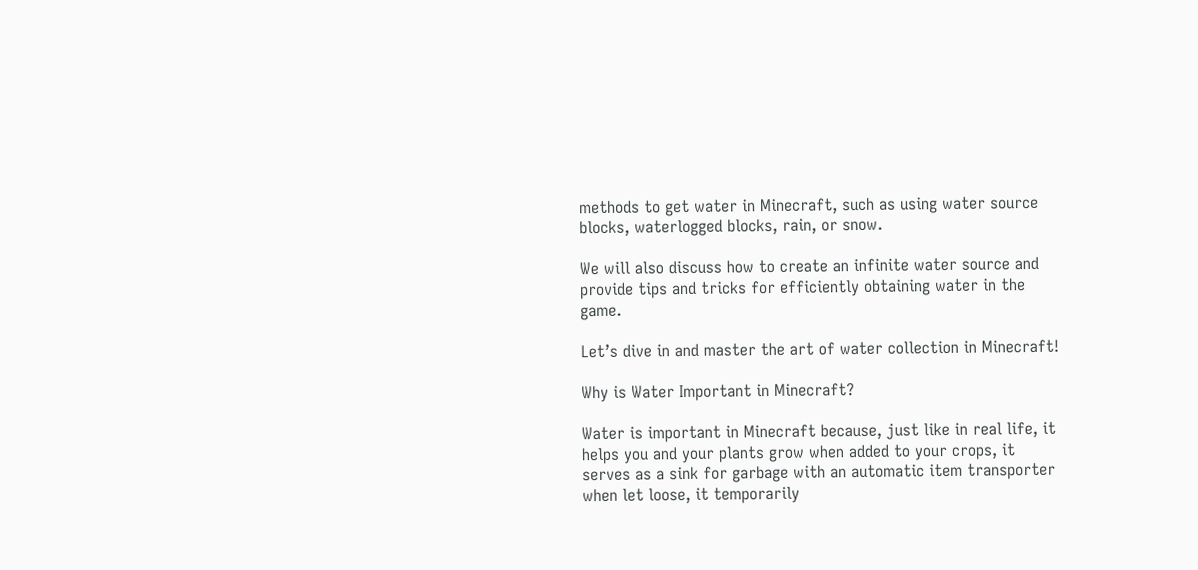methods to get water in Minecraft, such as using water source blocks, waterlogged blocks, rain, or snow.

We will also discuss how to create an infinite water source and provide tips and tricks for efficiently obtaining water in the game.

Let’s dive in and master the art of water collection in Minecraft!

Why is Water Important in Minecraft?

Water is important in Minecraft because, just like in real life, it helps you and your plants grow when added to your crops, it serves as a sink for garbage with an automatic item transporter when let loose, it temporarily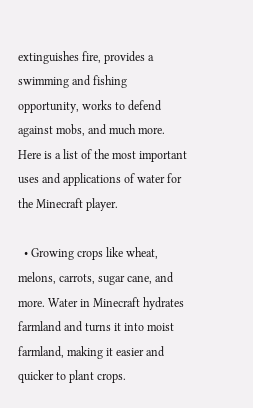extinguishes fire, provides a swimming and fishing opportunity, works to defend against mobs, and much more. Here is a list of the most important uses and applications of water for the Minecraft player.

  • Growing crops like wheat, melons, carrots, sugar cane, and more. Water in Minecraft hydrates farmland and turns it into moist farmland, making it easier and quicker to plant crops.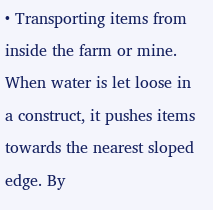• Transporting items from inside the farm or mine. When water is let loose in a construct, it pushes items towards the nearest sloped edge. By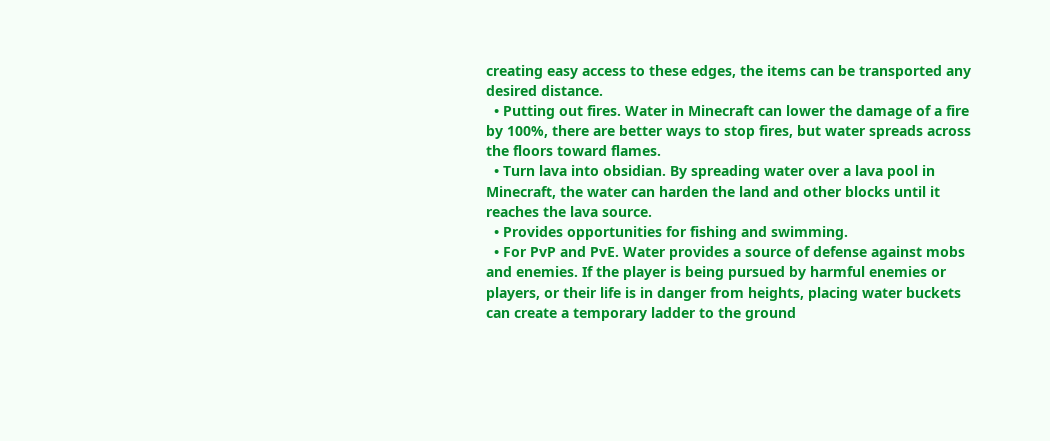creating easy access to these edges, the items can be transported any desired distance.
  • Putting out fires. Water in Minecraft can lower the damage of a fire by 100%, there are better ways to stop fires, but water spreads across the floors toward flames.
  • Turn lava into obsidian. By spreading water over a lava pool in Minecraft, the water can harden the land and other blocks until it reaches the lava source.
  • Provides opportunities for fishing and swimming.
  • For PvP and PvE. Water provides a source of defense against mobs and enemies. If the player is being pursued by harmful enemies or players, or their life is in danger from heights, placing water buckets can create a temporary ladder to the ground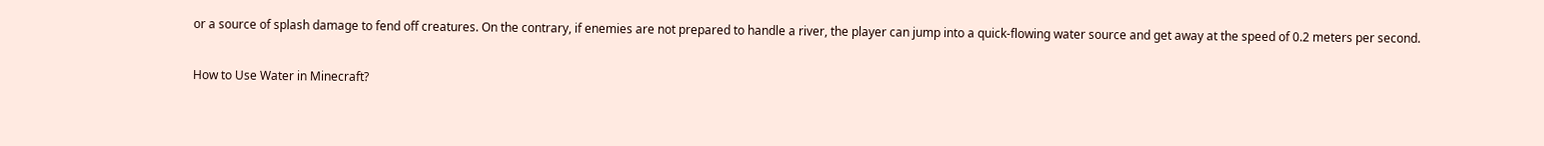or a source of splash damage to fend off creatures. On the contrary, if enemies are not prepared to handle a river, the player can jump into a quick-flowing water source and get away at the speed of 0.2 meters per second.

How to Use Water in Minecraft?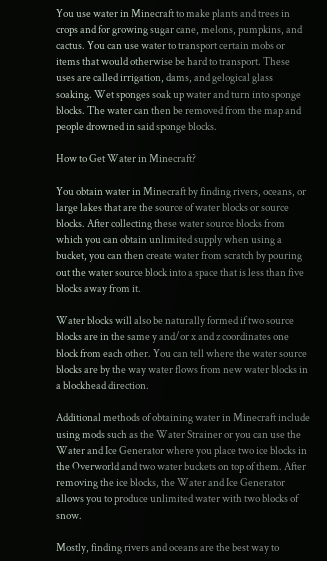You use water in Minecraft to make plants and trees in crops and for growing sugar cane, melons, pumpkins, and cactus. You can use water to transport certain mobs or items that would otherwise be hard to transport. These uses are called irrigation, dams, and gelogical glass soaking. Wet sponges soak up water and turn into sponge blocks. The water can then be removed from the map and people drowned in said sponge blocks.

How to Get Water in Minecraft?

You obtain water in Minecraft by finding rivers, oceans, or large lakes that are the source of water blocks or source blocks. After collecting these water source blocks from which you can obtain unlimited supply when using a bucket, you can then create water from scratch by pouring out the water source block into a space that is less than five blocks away from it.

Water blocks will also be naturally formed if two source blocks are in the same y and/or x and z coordinates one block from each other. You can tell where the water source blocks are by the way water flows from new water blocks in a blockhead direction.

Additional methods of obtaining water in Minecraft include using mods such as the Water Strainer or you can use the Water and Ice Generator where you place two ice blocks in the Overworld and two water buckets on top of them. After removing the ice blocks, the Water and Ice Generator allows you to produce unlimited water with two blocks of snow.

Mostly, finding rivers and oceans are the best way to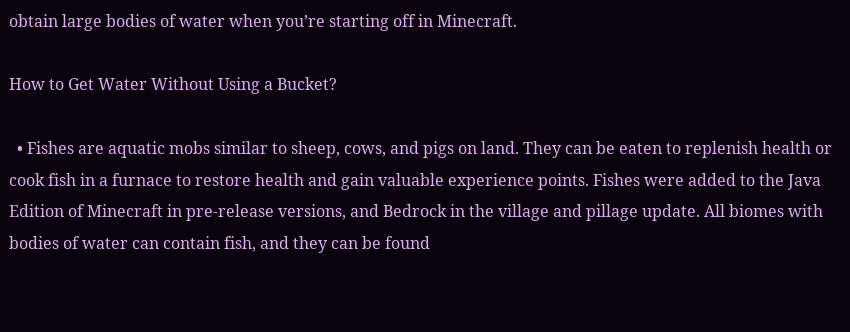obtain large bodies of water when you’re starting off in Minecraft.

How to Get Water Without Using a Bucket?

  • Fishes are aquatic mobs similar to sheep, cows, and pigs on land. They can be eaten to replenish health or cook fish in a furnace to restore health and gain valuable experience points. Fishes were added to the Java Edition of Minecraft in pre-release versions, and Bedrock in the village and pillage update. All biomes with bodies of water can contain fish, and they can be found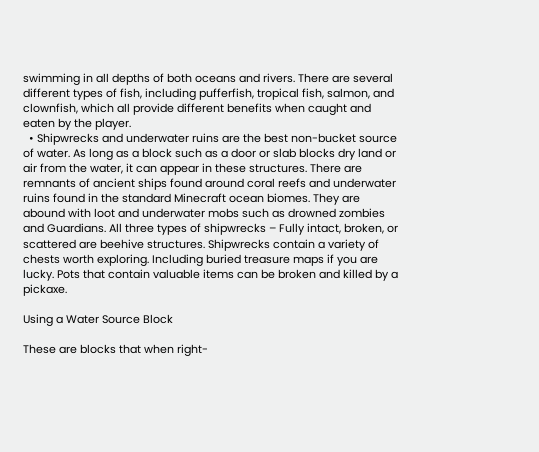swimming in all depths of both oceans and rivers. There are several different types of fish, including pufferfish, tropical fish, salmon, and clownfish, which all provide different benefits when caught and eaten by the player.
  • Shipwrecks and underwater ruins are the best non-bucket source of water. As long as a block such as a door or slab blocks dry land or air from the water, it can appear in these structures. There are remnants of ancient ships found around coral reefs and underwater ruins found in the standard Minecraft ocean biomes. They are abound with loot and underwater mobs such as drowned zombies and Guardians. All three types of shipwrecks – Fully intact, broken, or scattered are beehive structures. Shipwrecks contain a variety of chests worth exploring. Including buried treasure maps if you are lucky. Pots that contain valuable items can be broken and killed by a pickaxe.

Using a Water Source Block

These are blocks that when right-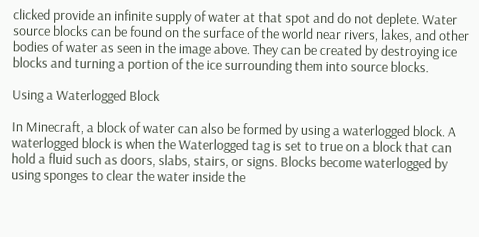clicked provide an infinite supply of water at that spot and do not deplete. Water source blocks can be found on the surface of the world near rivers, lakes, and other bodies of water as seen in the image above. They can be created by destroying ice blocks and turning a portion of the ice surrounding them into source blocks.

Using a Waterlogged Block

In Minecraft, a block of water can also be formed by using a waterlogged block. A waterlogged block is when the Waterlogged tag is set to true on a block that can hold a fluid such as doors, slabs, stairs, or signs. Blocks become waterlogged by using sponges to clear the water inside the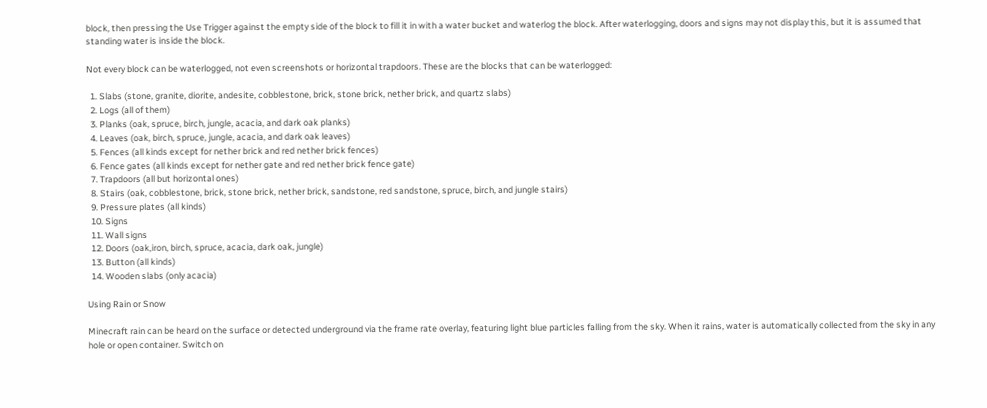block, then pressing the Use Trigger against the empty side of the block to fill it in with a water bucket and waterlog the block. After waterlogging, doors and signs may not display this, but it is assumed that standing water is inside the block.

Not every block can be waterlogged, not even screenshots or horizontal trapdoors. These are the blocks that can be waterlogged:

  1. Slabs (stone, granite, diorite, andesite, cobblestone, brick, stone brick, nether brick, and quartz slabs)
  2. Logs (all of them)
  3. Planks (oak, spruce, birch, jungle, acacia, and dark oak planks)
  4. Leaves (oak, birch, spruce, jungle, acacia, and dark oak leaves)
  5. Fences (all kinds except for nether brick and red nether brick fences)
  6. Fence gates (all kinds except for nether gate and red nether brick fence gate)
  7. Trapdoors (all but horizontal ones)
  8. Stairs (oak, cobblestone, brick, stone brick, nether brick, sandstone, red sandstone, spruce, birch, and jungle stairs)
  9. Pressure plates (all kinds)
  10. Signs
  11. Wall signs
  12. Doors (oak,iron, birch, spruce, acacia, dark oak, jungle)
  13. Button (all kinds)
  14. Wooden slabs (only acacia)

Using Rain or Snow

Minecraft rain can be heard on the surface or detected underground via the frame rate overlay, featuring light blue particles falling from the sky. When it rains, water is automatically collected from the sky in any hole or open container. Switch on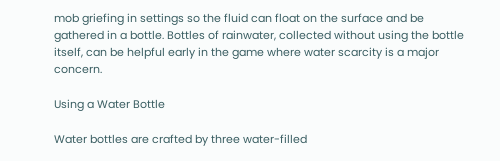mob griefing in settings so the fluid can float on the surface and be gathered in a bottle. Bottles of rainwater, collected without using the bottle itself, can be helpful early in the game where water scarcity is a major concern.

Using a Water Bottle

Water bottles are crafted by three water-filled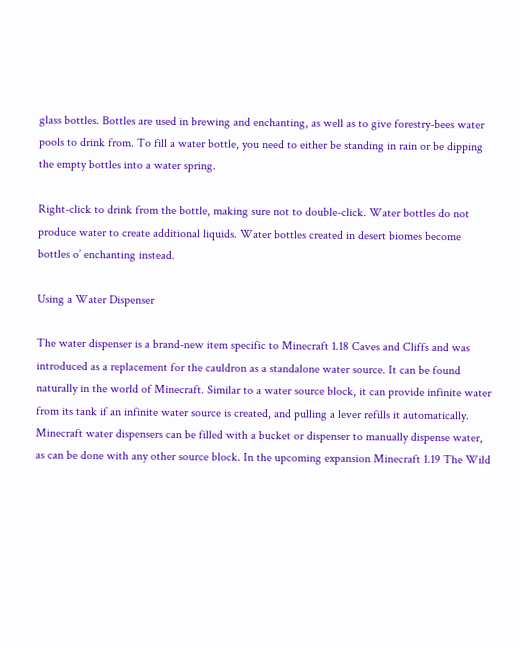glass bottles. Bottles are used in brewing and enchanting, as well as to give forestry-bees water pools to drink from. To fill a water bottle, you need to either be standing in rain or be dipping the empty bottles into a water spring.

Right-click to drink from the bottle, making sure not to double-click. Water bottles do not produce water to create additional liquids. Water bottles created in desert biomes become bottles o’ enchanting instead.

Using a Water Dispenser

The water dispenser is a brand-new item specific to Minecraft 1.18 Caves and Cliffs and was introduced as a replacement for the cauldron as a standalone water source. It can be found naturally in the world of Minecraft. Similar to a water source block, it can provide infinite water from its tank if an infinite water source is created, and pulling a lever refills it automatically. Minecraft water dispensers can be filled with a bucket or dispenser to manually dispense water, as can be done with any other source block. In the upcoming expansion Minecraft 1.19 The Wild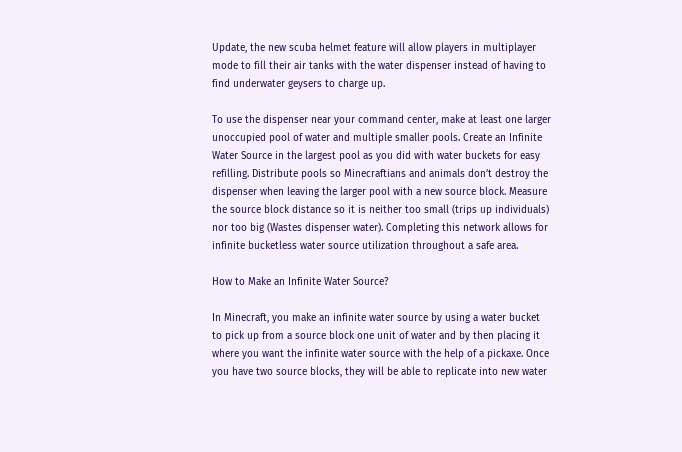Update, the new scuba helmet feature will allow players in multiplayer mode to fill their air tanks with the water dispenser instead of having to find underwater geysers to charge up.

To use the dispenser near your command center, make at least one larger unoccupied pool of water and multiple smaller pools. Create an Infinite Water Source in the largest pool as you did with water buckets for easy refilling. Distribute pools so Minecraftians and animals don’t destroy the dispenser when leaving the larger pool with a new source block. Measure the source block distance so it is neither too small (trips up individuals) nor too big (Wastes dispenser water). Completing this network allows for infinite bucketless water source utilization throughout a safe area.

How to Make an Infinite Water Source?

In Minecraft, you make an infinite water source by using a water bucket to pick up from a source block one unit of water and by then placing it where you want the infinite water source with the help of a pickaxe. Once you have two source blocks, they will be able to replicate into new water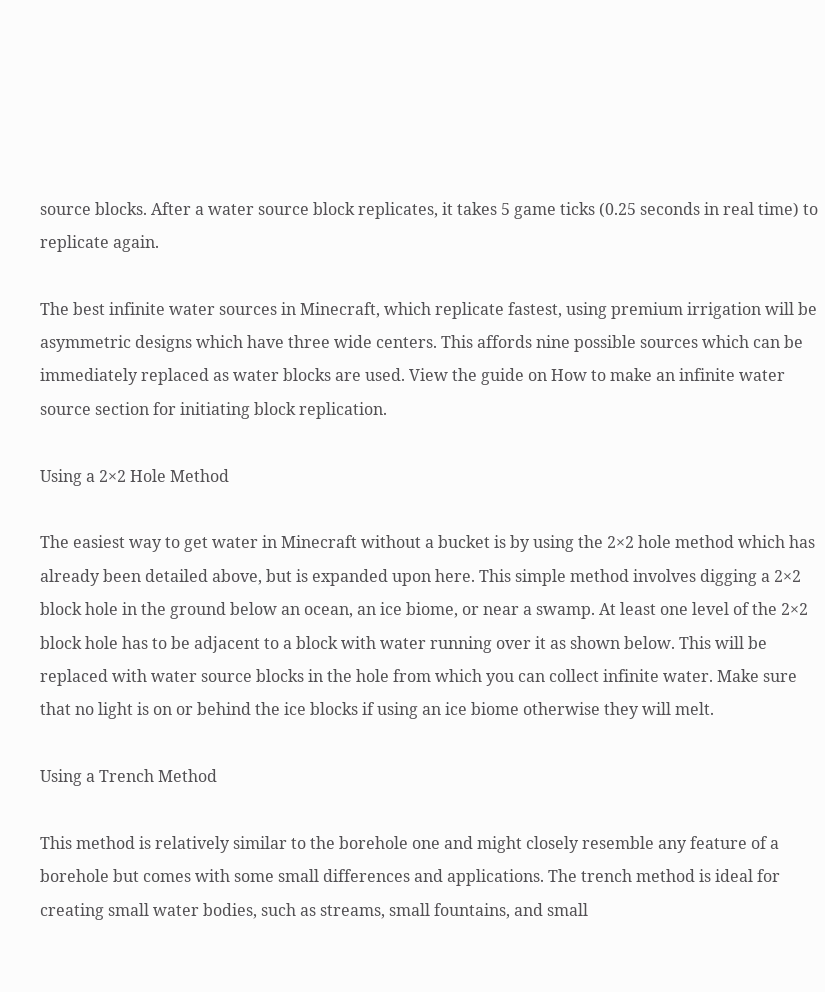source blocks. After a water source block replicates, it takes 5 game ticks (0.25 seconds in real time) to replicate again.

The best infinite water sources in Minecraft, which replicate fastest, using premium irrigation will be asymmetric designs which have three wide centers. This affords nine possible sources which can be immediately replaced as water blocks are used. View the guide on How to make an infinite water source section for initiating block replication.

Using a 2×2 Hole Method

The easiest way to get water in Minecraft without a bucket is by using the 2×2 hole method which has already been detailed above, but is expanded upon here. This simple method involves digging a 2×2 block hole in the ground below an ocean, an ice biome, or near a swamp. At least one level of the 2×2 block hole has to be adjacent to a block with water running over it as shown below. This will be replaced with water source blocks in the hole from which you can collect infinite water. Make sure that no light is on or behind the ice blocks if using an ice biome otherwise they will melt.

Using a Trench Method

This method is relatively similar to the borehole one and might closely resemble any feature of a borehole but comes with some small differences and applications. The trench method is ideal for creating small water bodies, such as streams, small fountains, and small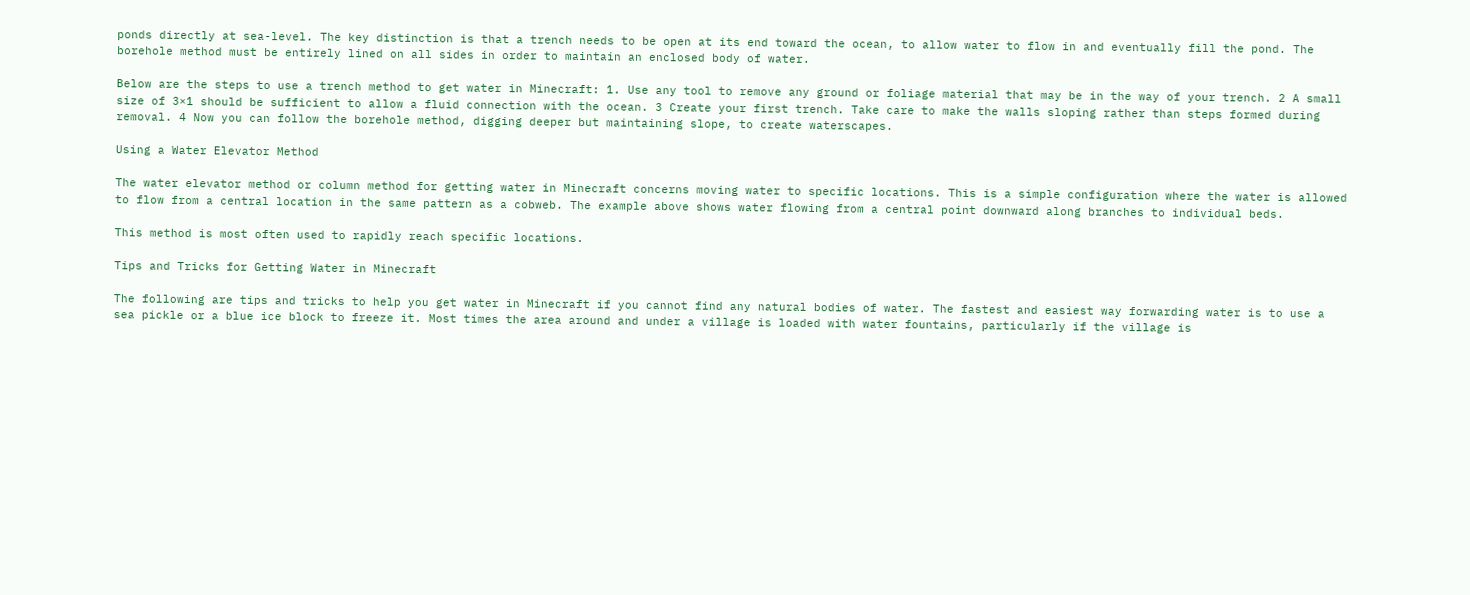ponds directly at sea-level. The key distinction is that a trench needs to be open at its end toward the ocean, to allow water to flow in and eventually fill the pond. The borehole method must be entirely lined on all sides in order to maintain an enclosed body of water.

Below are the steps to use a trench method to get water in Minecraft: 1. Use any tool to remove any ground or foliage material that may be in the way of your trench. 2 A small size of 3×1 should be sufficient to allow a fluid connection with the ocean. 3 Create your first trench. Take care to make the walls sloping rather than steps formed during removal. 4 Now you can follow the borehole method, digging deeper but maintaining slope, to create waterscapes.

Using a Water Elevator Method

The water elevator method or column method for getting water in Minecraft concerns moving water to specific locations. This is a simple configuration where the water is allowed to flow from a central location in the same pattern as a cobweb. The example above shows water flowing from a central point downward along branches to individual beds.

This method is most often used to rapidly reach specific locations.

Tips and Tricks for Getting Water in Minecraft

The following are tips and tricks to help you get water in Minecraft if you cannot find any natural bodies of water. The fastest and easiest way forwarding water is to use a sea pickle or a blue ice block to freeze it. Most times the area around and under a village is loaded with water fountains, particularly if the village is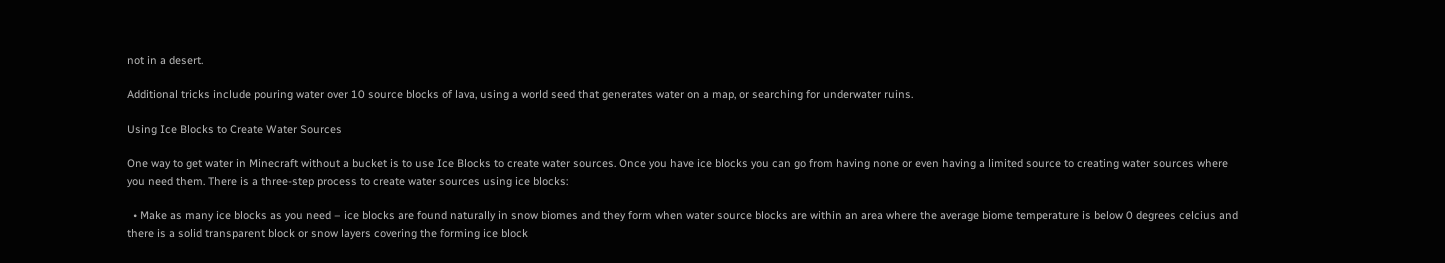not in a desert.

Additional tricks include pouring water over 10 source blocks of lava, using a world seed that generates water on a map, or searching for underwater ruins.

Using Ice Blocks to Create Water Sources

One way to get water in Minecraft without a bucket is to use Ice Blocks to create water sources. Once you have ice blocks you can go from having none or even having a limited source to creating water sources where you need them. There is a three-step process to create water sources using ice blocks:

  • Make as many ice blocks as you need – ice blocks are found naturally in snow biomes and they form when water source blocks are within an area where the average biome temperature is below 0 degrees celcius and there is a solid transparent block or snow layers covering the forming ice block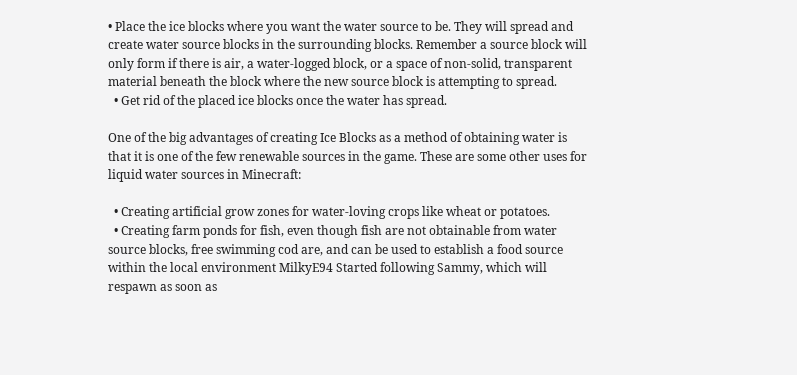• Place the ice blocks where you want the water source to be. They will spread and create water source blocks in the surrounding blocks. Remember a source block will only form if there is air, a water-logged block, or a space of non-solid, transparent material beneath the block where the new source block is attempting to spread.
  • Get rid of the placed ice blocks once the water has spread.

One of the big advantages of creating Ice Blocks as a method of obtaining water is that it is one of the few renewable sources in the game. These are some other uses for liquid water sources in Minecraft:

  • Creating artificial grow zones for water-loving crops like wheat or potatoes.
  • Creating farm ponds for fish, even though fish are not obtainable from water source blocks, free swimming cod are, and can be used to establish a food source within the local environment MilkyE94 Started following Sammy, which will respawn as soon as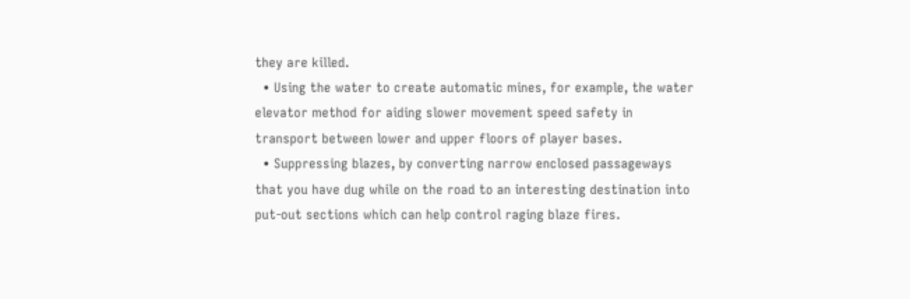they are killed.
  • Using the water to create automatic mines, for example, the water elevator method for aiding slower movement speed safety in transport between lower and upper floors of player bases.
  • Suppressing blazes, by converting narrow enclosed passageways that you have dug while on the road to an interesting destination into put-out sections which can help control raging blaze fires.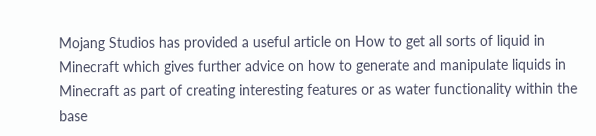Mojang Studios has provided a useful article on How to get all sorts of liquid in Minecraft which gives further advice on how to generate and manipulate liquids in Minecraft as part of creating interesting features or as water functionality within the base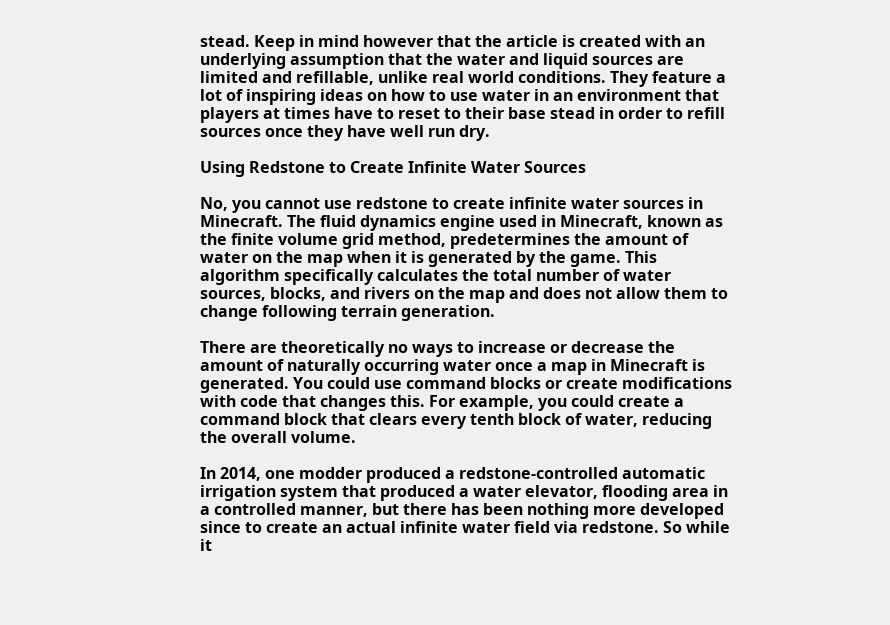stead. Keep in mind however that the article is created with an underlying assumption that the water and liquid sources are limited and refillable, unlike real world conditions. They feature a lot of inspiring ideas on how to use water in an environment that players at times have to reset to their base stead in order to refill sources once they have well run dry.

Using Redstone to Create Infinite Water Sources

No, you cannot use redstone to create infinite water sources in Minecraft. The fluid dynamics engine used in Minecraft, known as the finite volume grid method, predetermines the amount of water on the map when it is generated by the game. This algorithm specifically calculates the total number of water sources, blocks, and rivers on the map and does not allow them to change following terrain generation.

There are theoretically no ways to increase or decrease the amount of naturally occurring water once a map in Minecraft is generated. You could use command blocks or create modifications with code that changes this. For example, you could create a command block that clears every tenth block of water, reducing the overall volume.

In 2014, one modder produced a redstone-controlled automatic irrigation system that produced a water elevator, flooding area in a controlled manner, but there has been nothing more developed since to create an actual infinite water field via redstone. So while it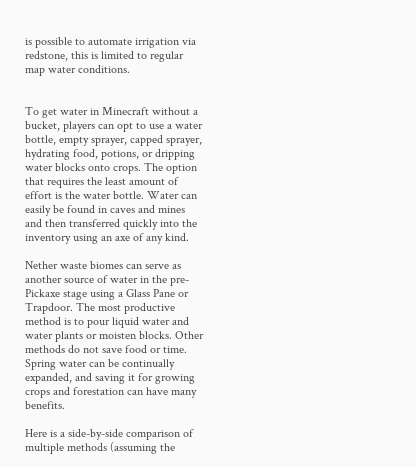is possible to automate irrigation via redstone, this is limited to regular map water conditions.


To get water in Minecraft without a bucket, players can opt to use a water bottle, empty sprayer, capped sprayer, hydrating food, potions, or dripping water blocks onto crops. The option that requires the least amount of effort is the water bottle. Water can easily be found in caves and mines and then transferred quickly into the inventory using an axe of any kind.

Nether waste biomes can serve as another source of water in the pre-Pickaxe stage using a Glass Pane or Trapdoor. The most productive method is to pour liquid water and water plants or moisten blocks. Other methods do not save food or time. Spring water can be continually expanded, and saving it for growing crops and forestation can have many benefits.

Here is a side-by-side comparison of multiple methods (assuming the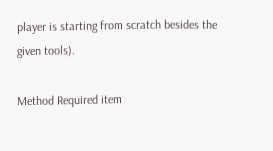player is starting from scratch besides the given tools).

Method Required item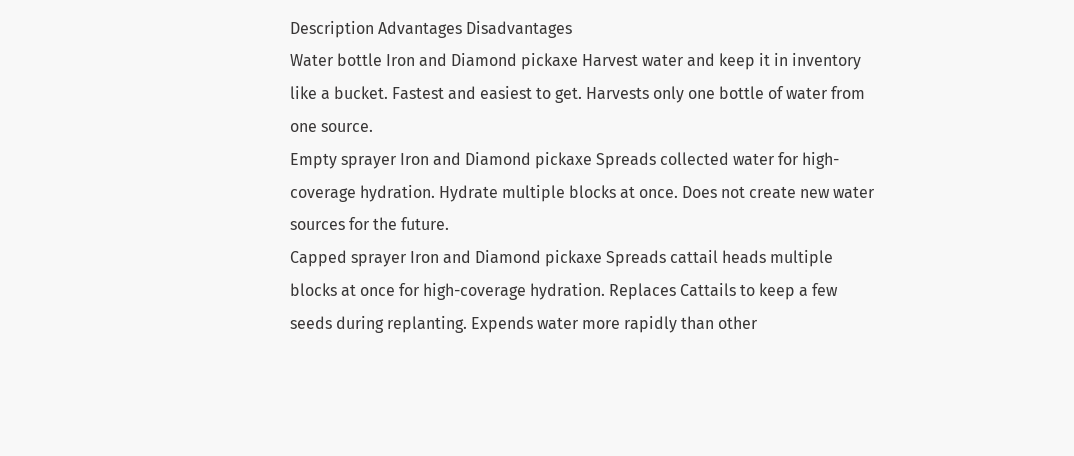Description Advantages Disadvantages
Water bottle Iron and Diamond pickaxe Harvest water and keep it in inventory like a bucket. Fastest and easiest to get. Harvests only one bottle of water from one source.
Empty sprayer Iron and Diamond pickaxe Spreads collected water for high-coverage hydration. Hydrate multiple blocks at once. Does not create new water sources for the future.
Capped sprayer Iron and Diamond pickaxe Spreads cattail heads multiple blocks at once for high-coverage hydration. Replaces Cattails to keep a few seeds during replanting. Expends water more rapidly than other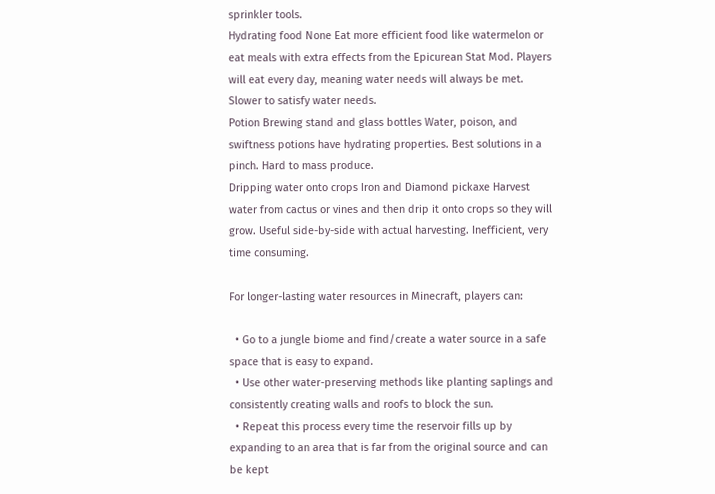sprinkler tools.
Hydrating food None Eat more efficient food like watermelon or eat meals with extra effects from the Epicurean Stat Mod. Players will eat every day, meaning water needs will always be met. Slower to satisfy water needs.
Potion Brewing stand and glass bottles Water, poison, and swiftness potions have hydrating properties. Best solutions in a pinch. Hard to mass produce.
Dripping water onto crops Iron and Diamond pickaxe Harvest water from cactus or vines and then drip it onto crops so they will grow. Useful side-by-side with actual harvesting. Inefficient, very time consuming.

For longer-lasting water resources in Minecraft, players can:

  • Go to a jungle biome and find/create a water source in a safe space that is easy to expand.
  • Use other water-preserving methods like planting saplings and consistently creating walls and roofs to block the sun.
  • Repeat this process every time the reservoir fills up by expanding to an area that is far from the original source and can be kept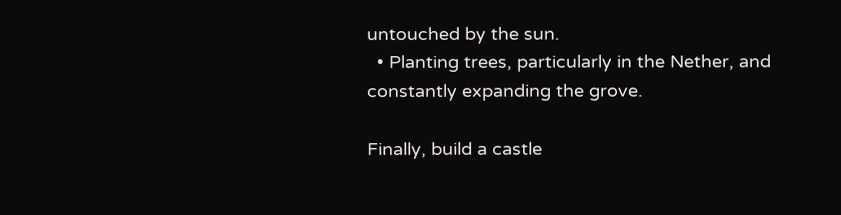untouched by the sun.
  • Planting trees, particularly in the Nether, and constantly expanding the grove.

Finally, build a castle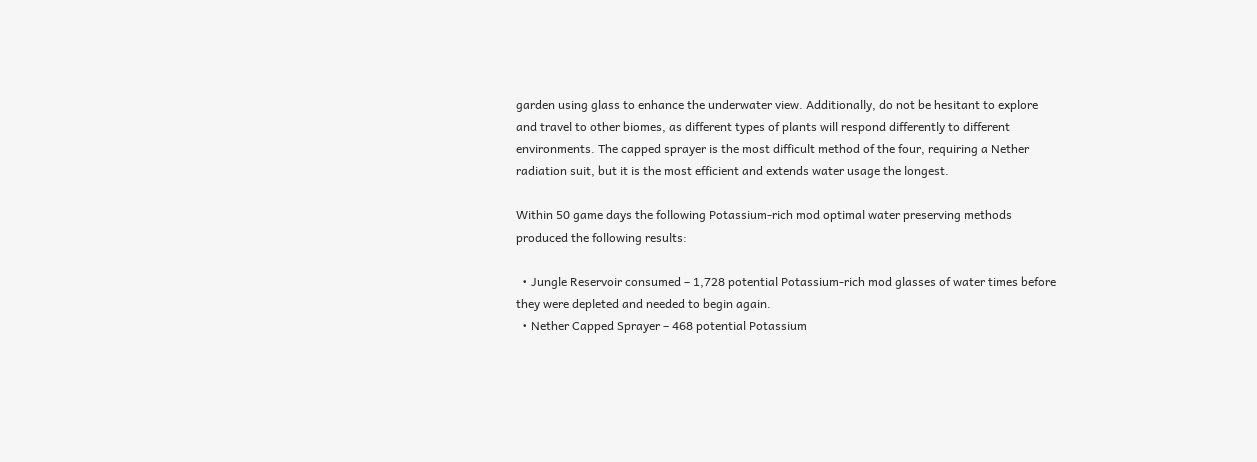garden using glass to enhance the underwater view. Additionally, do not be hesitant to explore and travel to other biomes, as different types of plants will respond differently to different environments. The capped sprayer is the most difficult method of the four, requiring a Nether radiation suit, but it is the most efficient and extends water usage the longest.

Within 50 game days the following Potassium-rich mod optimal water preserving methods produced the following results:

  • Jungle Reservoir consumed – 1,728 potential Potassium-rich mod glasses of water times before they were depleted and needed to begin again.
  • Nether Capped Sprayer – 468 potential Potassium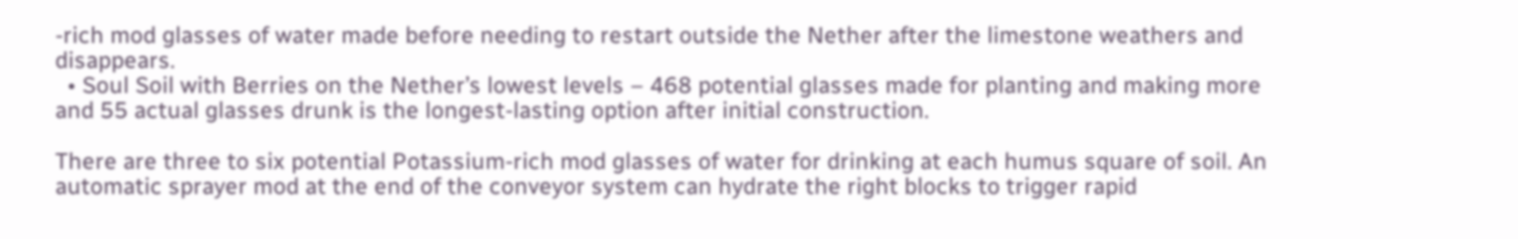-rich mod glasses of water made before needing to restart outside the Nether after the limestone weathers and disappears.
  • Soul Soil with Berries on the Nether’s lowest levels – 468 potential glasses made for planting and making more and 55 actual glasses drunk is the longest-lasting option after initial construction.

There are three to six potential Potassium-rich mod glasses of water for drinking at each humus square of soil. An automatic sprayer mod at the end of the conveyor system can hydrate the right blocks to trigger rapid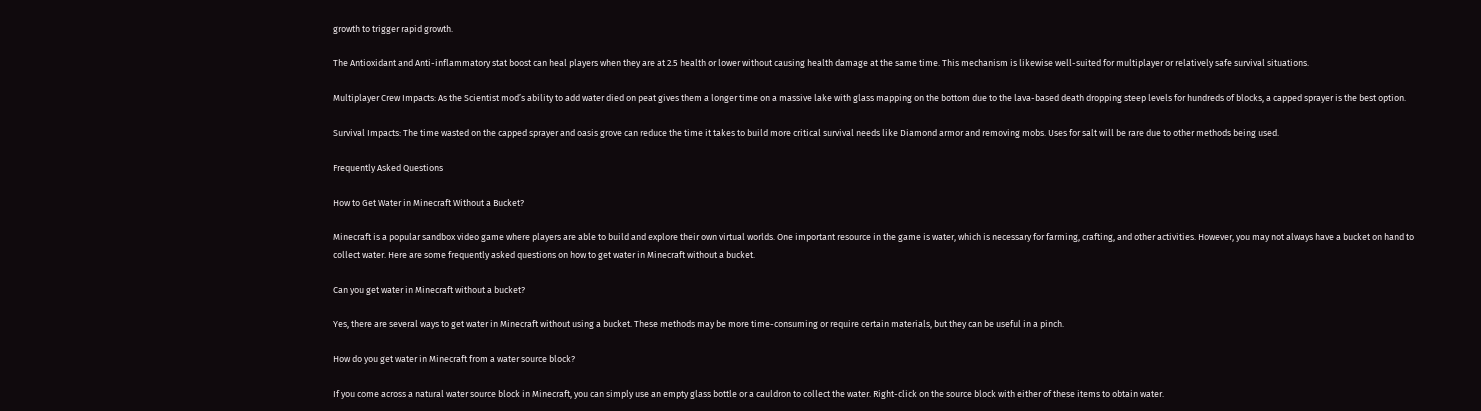growth to trigger rapid growth.

The Antioxidant and Anti-inflammatory stat boost can heal players when they are at 2.5 health or lower without causing health damage at the same time. This mechanism is likewise well-suited for multiplayer or relatively safe survival situations.

Multiplayer Crew Impacts: As the Scientist mod’s ability to add water died on peat gives them a longer time on a massive lake with glass mapping on the bottom due to the lava-based death dropping steep levels for hundreds of blocks, a capped sprayer is the best option.

Survival Impacts: The time wasted on the capped sprayer and oasis grove can reduce the time it takes to build more critical survival needs like Diamond armor and removing mobs. Uses for salt will be rare due to other methods being used.

Frequently Asked Questions

How to Get Water in Minecraft Without a Bucket?

Minecraft is a popular sandbox video game where players are able to build and explore their own virtual worlds. One important resource in the game is water, which is necessary for farming, crafting, and other activities. However, you may not always have a bucket on hand to collect water. Here are some frequently asked questions on how to get water in Minecraft without a bucket.

Can you get water in Minecraft without a bucket?

Yes, there are several ways to get water in Minecraft without using a bucket. These methods may be more time-consuming or require certain materials, but they can be useful in a pinch.

How do you get water in Minecraft from a water source block?

If you come across a natural water source block in Minecraft, you can simply use an empty glass bottle or a cauldron to collect the water. Right-click on the source block with either of these items to obtain water.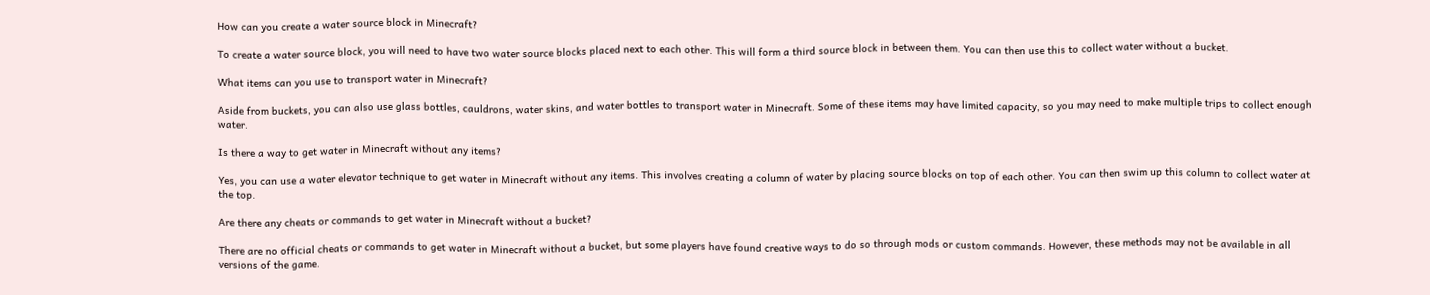How can you create a water source block in Minecraft?

To create a water source block, you will need to have two water source blocks placed next to each other. This will form a third source block in between them. You can then use this to collect water without a bucket.

What items can you use to transport water in Minecraft?

Aside from buckets, you can also use glass bottles, cauldrons, water skins, and water bottles to transport water in Minecraft. Some of these items may have limited capacity, so you may need to make multiple trips to collect enough water.

Is there a way to get water in Minecraft without any items?

Yes, you can use a water elevator technique to get water in Minecraft without any items. This involves creating a column of water by placing source blocks on top of each other. You can then swim up this column to collect water at the top.

Are there any cheats or commands to get water in Minecraft without a bucket?

There are no official cheats or commands to get water in Minecraft without a bucket, but some players have found creative ways to do so through mods or custom commands. However, these methods may not be available in all versions of the game.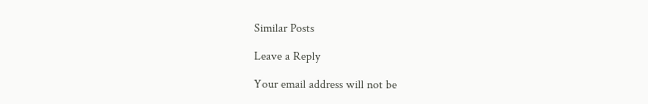Similar Posts

Leave a Reply

Your email address will not be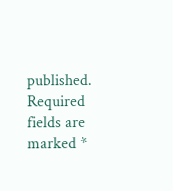published. Required fields are marked *